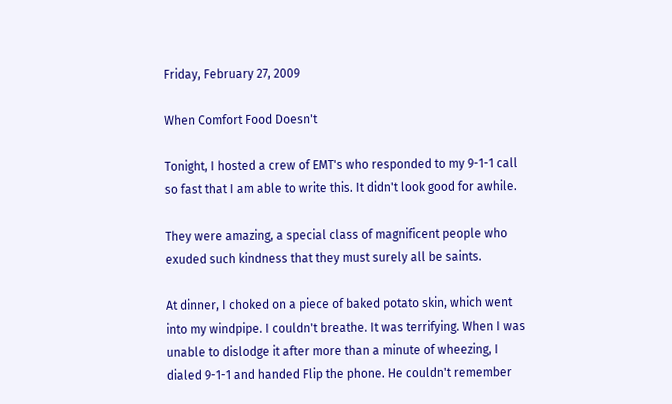Friday, February 27, 2009

When Comfort Food Doesn't

Tonight, I hosted a crew of EMT's who responded to my 9-1-1 call so fast that I am able to write this. It didn't look good for awhile.

They were amazing, a special class of magnificent people who exuded such kindness that they must surely all be saints.

At dinner, I choked on a piece of baked potato skin, which went into my windpipe. I couldn't breathe. It was terrifying. When I was unable to dislodge it after more than a minute of wheezing, I dialed 9-1-1 and handed Flip the phone. He couldn't remember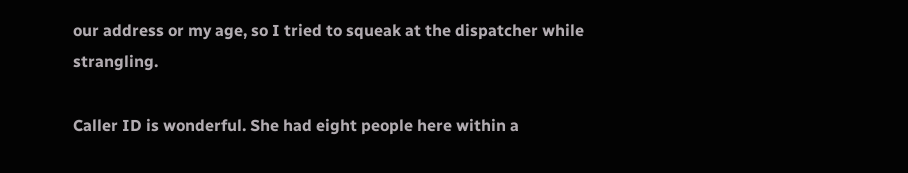our address or my age, so I tried to squeak at the dispatcher while strangling.

Caller ID is wonderful. She had eight people here within a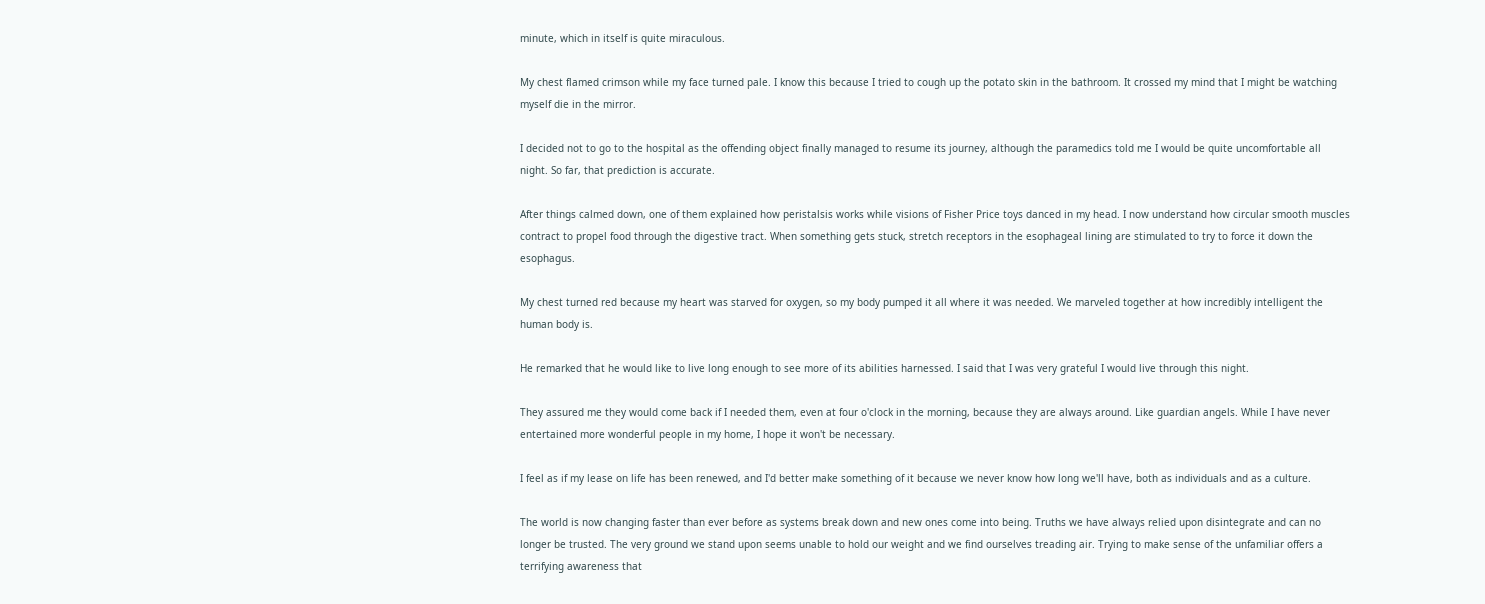minute, which in itself is quite miraculous.

My chest flamed crimson while my face turned pale. I know this because I tried to cough up the potato skin in the bathroom. It crossed my mind that I might be watching myself die in the mirror.

I decided not to go to the hospital as the offending object finally managed to resume its journey, although the paramedics told me I would be quite uncomfortable all night. So far, that prediction is accurate.

After things calmed down, one of them explained how peristalsis works while visions of Fisher Price toys danced in my head. I now understand how circular smooth muscles contract to propel food through the digestive tract. When something gets stuck, stretch receptors in the esophageal lining are stimulated to try to force it down the esophagus.

My chest turned red because my heart was starved for oxygen, so my body pumped it all where it was needed. We marveled together at how incredibly intelligent the human body is.

He remarked that he would like to live long enough to see more of its abilities harnessed. I said that I was very grateful I would live through this night.

They assured me they would come back if I needed them, even at four o'clock in the morning, because they are always around. Like guardian angels. While I have never entertained more wonderful people in my home, I hope it won't be necessary.

I feel as if my lease on life has been renewed, and I'd better make something of it because we never know how long we'll have, both as individuals and as a culture.

The world is now changing faster than ever before as systems break down and new ones come into being. Truths we have always relied upon disintegrate and can no longer be trusted. The very ground we stand upon seems unable to hold our weight and we find ourselves treading air. Trying to make sense of the unfamiliar offers a terrifying awareness that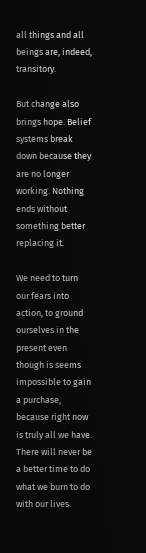all things and all beings are, indeed, transitory.

But change also brings hope. Belief systems break down because they are no longer working. Nothing ends without something better replacing it.

We need to turn our fears into action, to ground ourselves in the present even though is seems impossible to gain a purchase, because right now is truly all we have. There will never be a better time to do what we burn to do with our lives.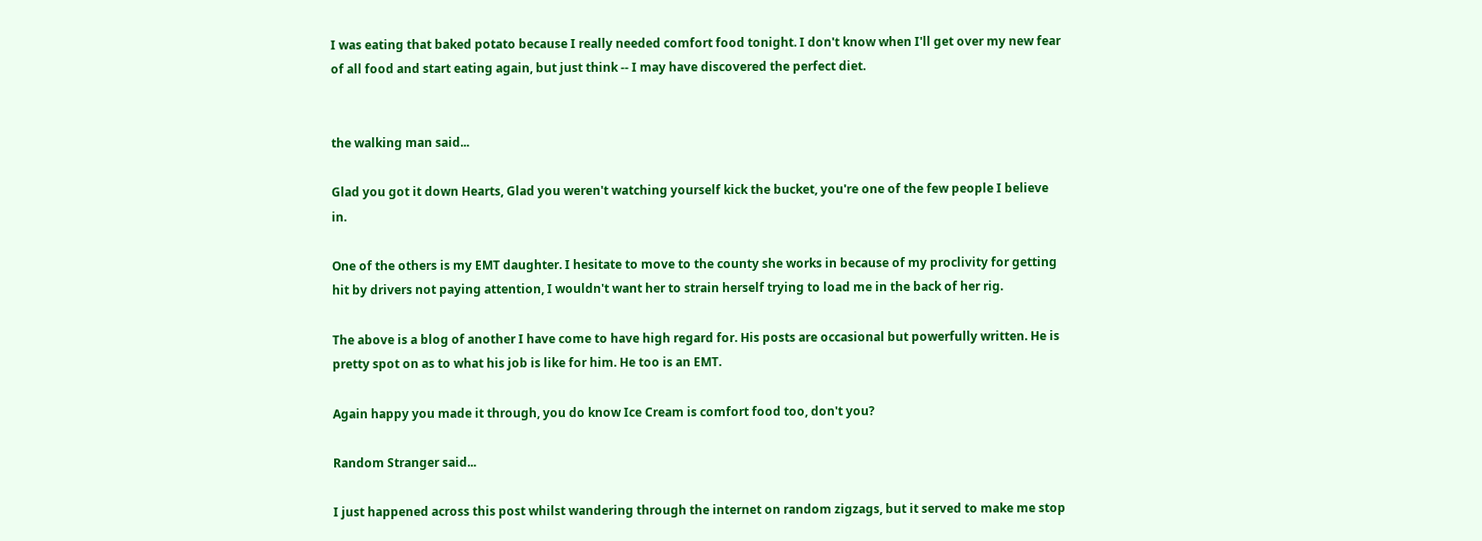I was eating that baked potato because I really needed comfort food tonight. I don't know when I'll get over my new fear of all food and start eating again, but just think -- I may have discovered the perfect diet.


the walking man said...

Glad you got it down Hearts, Glad you weren't watching yourself kick the bucket, you're one of the few people I believe in.

One of the others is my EMT daughter. I hesitate to move to the county she works in because of my proclivity for getting hit by drivers not paying attention, I wouldn't want her to strain herself trying to load me in the back of her rig.

The above is a blog of another I have come to have high regard for. His posts are occasional but powerfully written. He is pretty spot on as to what his job is like for him. He too is an EMT.

Again happy you made it through, you do know Ice Cream is comfort food too, don't you?

Random Stranger said...

I just happened across this post whilst wandering through the internet on random zigzags, but it served to make me stop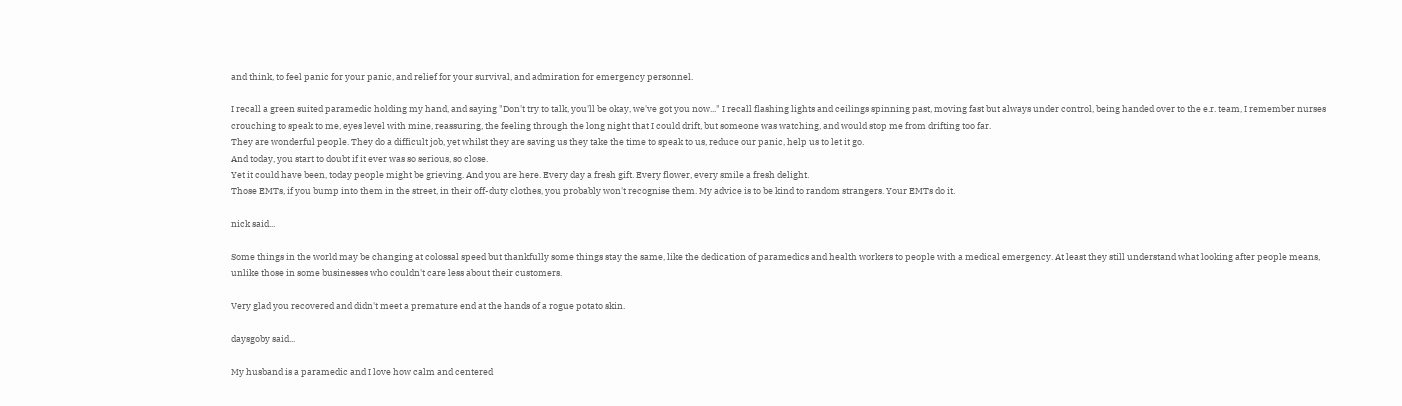and think, to feel panic for your panic, and relief for your survival, and admiration for emergency personnel.

I recall a green suited paramedic holding my hand, and saying "Don't try to talk, you'll be okay, we've got you now..." I recall flashing lights and ceilings spinning past, moving fast but always under control, being handed over to the e.r. team, I remember nurses crouching to speak to me, eyes level with mine, reassuring, the feeling through the long night that I could drift, but someone was watching, and would stop me from drifting too far.
They are wonderful people. They do a difficult job, yet whilst they are saving us they take the time to speak to us, reduce our panic, help us to let it go.
And today, you start to doubt if it ever was so serious, so close.
Yet it could have been, today people might be grieving. And you are here. Every day a fresh gift. Every flower, every smile a fresh delight.
Those EMTs, if you bump into them in the street, in their off-duty clothes, you probably won't recognise them. My advice is to be kind to random strangers. Your EMTs do it.

nick said...

Some things in the world may be changing at colossal speed but thankfully some things stay the same, like the dedication of paramedics and health workers to people with a medical emergency. At least they still understand what looking after people means, unlike those in some businesses who couldn't care less about their customers.

Very glad you recovered and didn't meet a premature end at the hands of a rogue potato skin.

daysgoby said...

My husband is a paramedic and I love how calm and centered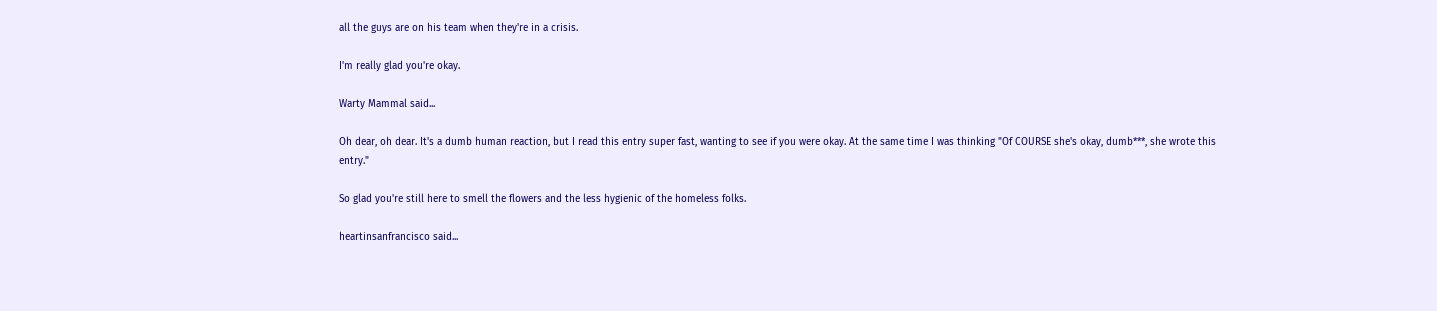all the guys are on his team when they're in a crisis.

I'm really glad you're okay.

Warty Mammal said...

Oh dear, oh dear. It's a dumb human reaction, but I read this entry super fast, wanting to see if you were okay. At the same time I was thinking "Of COURSE she's okay, dumb***, she wrote this entry."

So glad you're still here to smell the flowers and the less hygienic of the homeless folks.

heartinsanfrancisco said...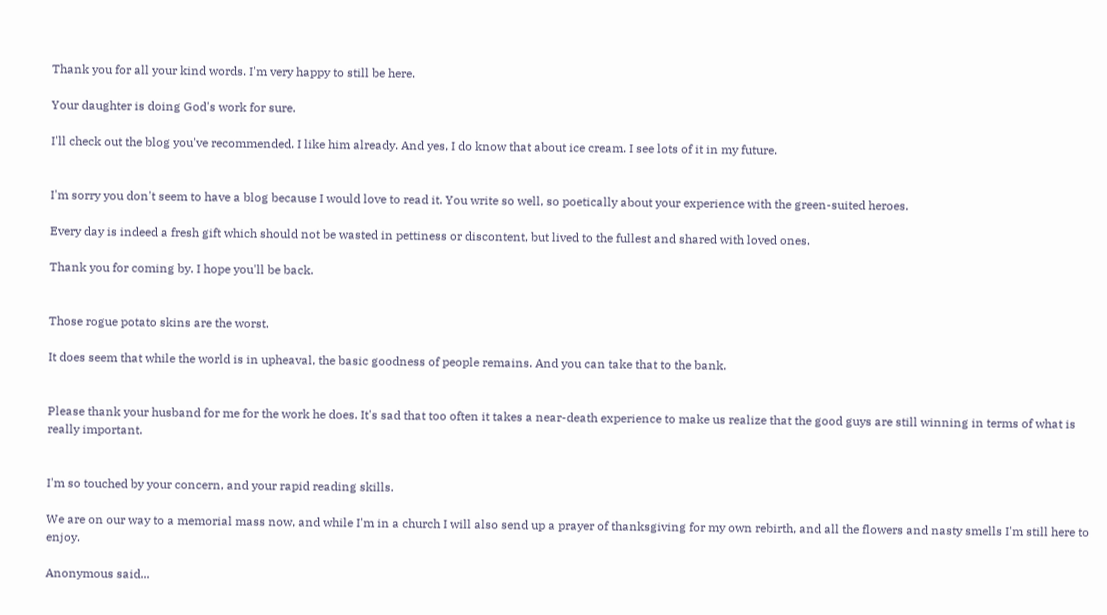Thank you for all your kind words. I'm very happy to still be here.

Your daughter is doing God's work for sure.

I'll check out the blog you've recommended. I like him already. And yes, I do know that about ice cream. I see lots of it in my future.


I'm sorry you don't seem to have a blog because I would love to read it. You write so well, so poetically about your experience with the green-suited heroes.

Every day is indeed a fresh gift which should not be wasted in pettiness or discontent, but lived to the fullest and shared with loved ones.

Thank you for coming by. I hope you'll be back.


Those rogue potato skins are the worst.

It does seem that while the world is in upheaval, the basic goodness of people remains. And you can take that to the bank.


Please thank your husband for me for the work he does. It's sad that too often it takes a near-death experience to make us realize that the good guys are still winning in terms of what is really important.


I'm so touched by your concern, and your rapid reading skills.

We are on our way to a memorial mass now, and while I'm in a church I will also send up a prayer of thanksgiving for my own rebirth, and all the flowers and nasty smells I'm still here to enjoy.

Anonymous said...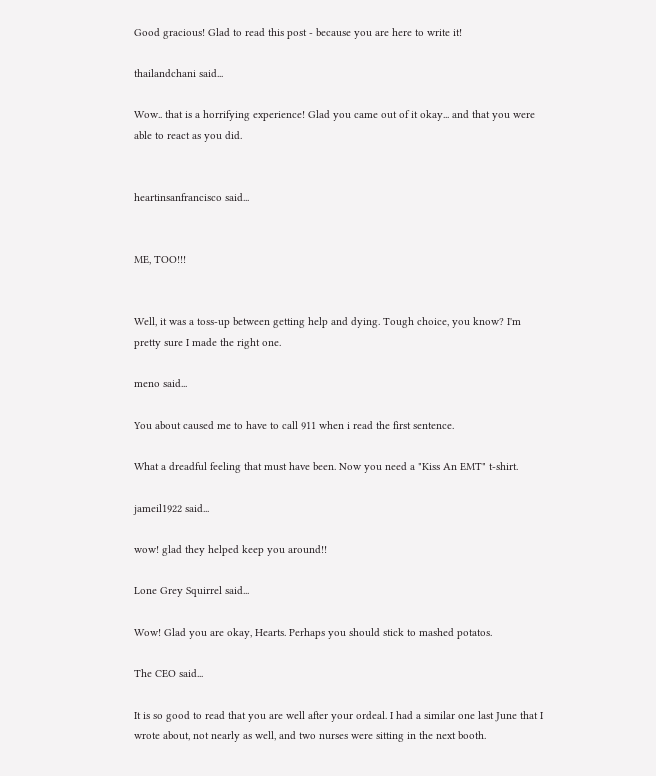Good gracious! Glad to read this post - because you are here to write it!

thailandchani said...

Wow.. that is a horrifying experience! Glad you came out of it okay... and that you were able to react as you did.


heartinsanfrancisco said...


ME, TOO!!!


Well, it was a toss-up between getting help and dying. Tough choice, you know? I'm pretty sure I made the right one.

meno said...

You about caused me to have to call 911 when i read the first sentence.

What a dreadful feeling that must have been. Now you need a "Kiss An EMT" t-shirt.

jameil1922 said...

wow! glad they helped keep you around!!

Lone Grey Squirrel said...

Wow! Glad you are okay, Hearts. Perhaps you should stick to mashed potatos.

The CEO said...

It is so good to read that you are well after your ordeal. I had a similar one last June that I wrote about, not nearly as well, and two nurses were sitting in the next booth.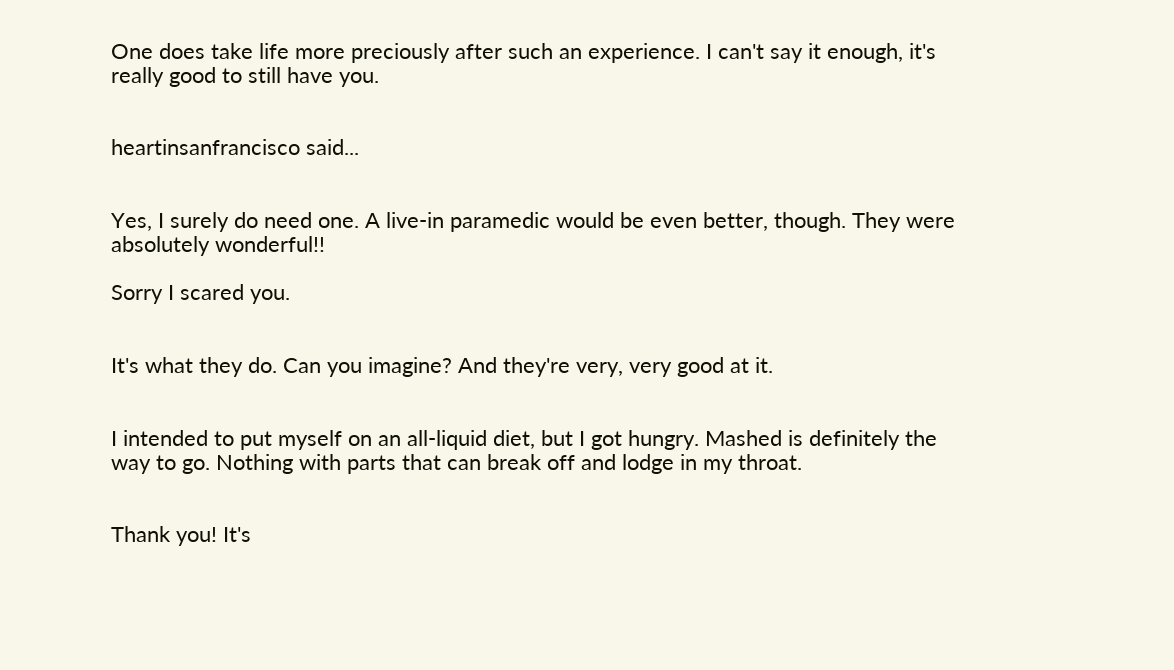One does take life more preciously after such an experience. I can't say it enough, it's really good to still have you.


heartinsanfrancisco said...


Yes, I surely do need one. A live-in paramedic would be even better, though. They were absolutely wonderful!!

Sorry I scared you.


It's what they do. Can you imagine? And they're very, very good at it.


I intended to put myself on an all-liquid diet, but I got hungry. Mashed is definitely the way to go. Nothing with parts that can break off and lodge in my throat.


Thank you! It's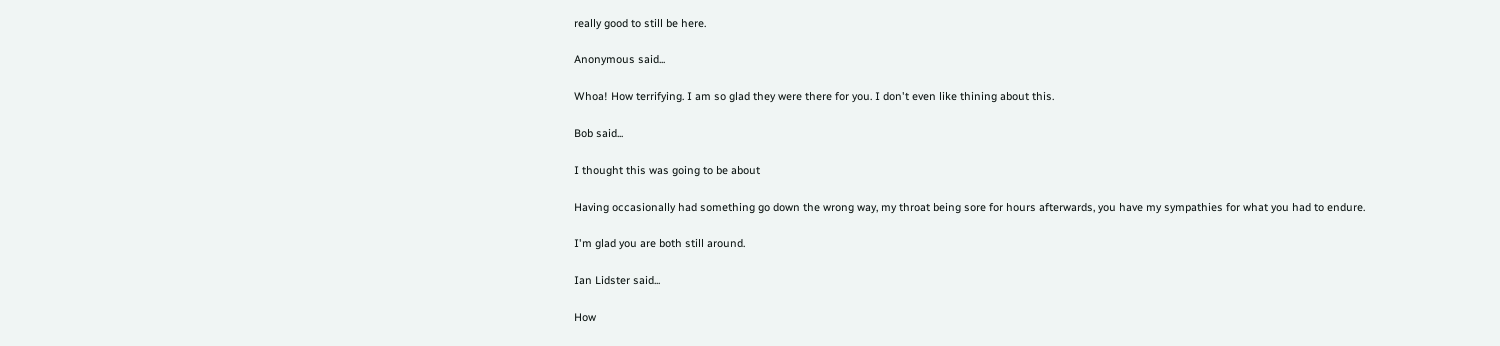really good to still be here.

Anonymous said...

Whoa! How terrifying. I am so glad they were there for you. I don't even like thining about this.

Bob said...

I thought this was going to be about

Having occasionally had something go down the wrong way, my throat being sore for hours afterwards, you have my sympathies for what you had to endure.

I'm glad you are both still around.

Ian Lidster said...

How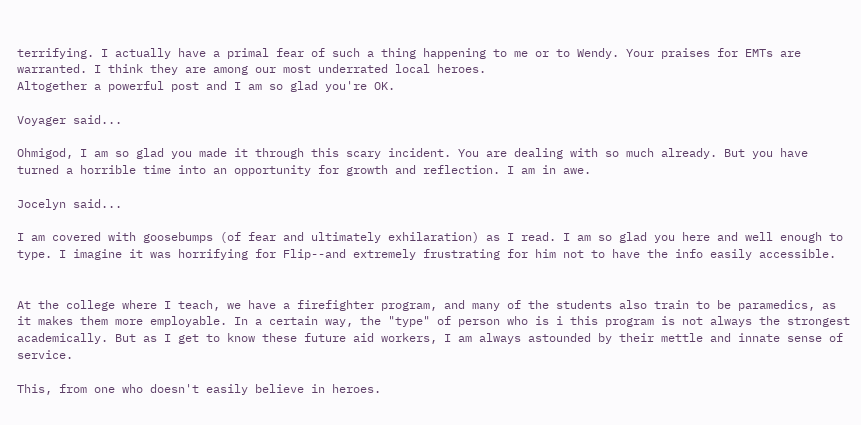terrifying. I actually have a primal fear of such a thing happening to me or to Wendy. Your praises for EMTs are warranted. I think they are among our most underrated local heroes.
Altogether a powerful post and I am so glad you're OK.

Voyager said...

Ohmigod, I am so glad you made it through this scary incident. You are dealing with so much already. But you have turned a horrible time into an opportunity for growth and reflection. I am in awe.

Jocelyn said...

I am covered with goosebumps (of fear and ultimately exhilaration) as I read. I am so glad you here and well enough to type. I imagine it was horrifying for Flip--and extremely frustrating for him not to have the info easily accessible.


At the college where I teach, we have a firefighter program, and many of the students also train to be paramedics, as it makes them more employable. In a certain way, the "type" of person who is i this program is not always the strongest academically. But as I get to know these future aid workers, I am always astounded by their mettle and innate sense of service.

This, from one who doesn't easily believe in heroes.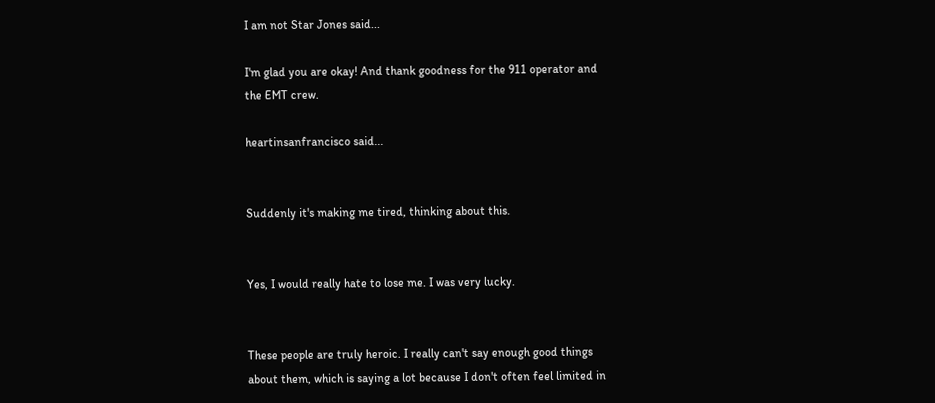I am not Star Jones said...

I'm glad you are okay! And thank goodness for the 911 operator and the EMT crew.

heartinsanfrancisco said...


Suddenly it's making me tired, thinking about this.


Yes, I would really hate to lose me. I was very lucky.


These people are truly heroic. I really can't say enough good things about them, which is saying a lot because I don't often feel limited in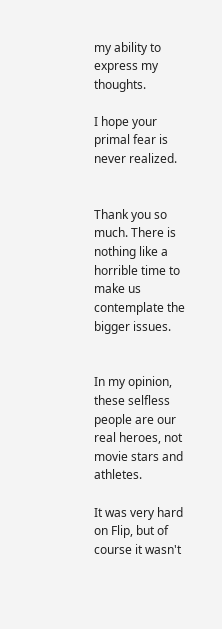my ability to express my thoughts.

I hope your primal fear is never realized.


Thank you so much. There is nothing like a horrible time to make us contemplate the bigger issues.


In my opinion, these selfless people are our real heroes, not movie stars and athletes.

It was very hard on Flip, but of course it wasn't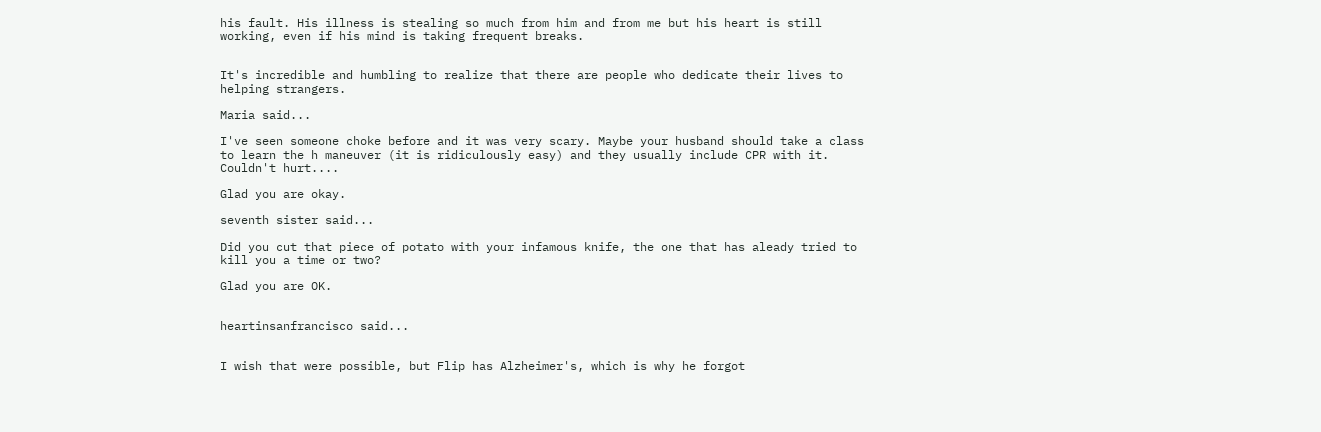his fault. His illness is stealing so much from him and from me but his heart is still working, even if his mind is taking frequent breaks.


It's incredible and humbling to realize that there are people who dedicate their lives to helping strangers.

Maria said...

I've seen someone choke before and it was very scary. Maybe your husband should take a class to learn the h maneuver (it is ridiculously easy) and they usually include CPR with it. Couldn't hurt....

Glad you are okay.

seventh sister said...

Did you cut that piece of potato with your infamous knife, the one that has aleady tried to kill you a time or two?

Glad you are OK.


heartinsanfrancisco said...


I wish that were possible, but Flip has Alzheimer's, which is why he forgot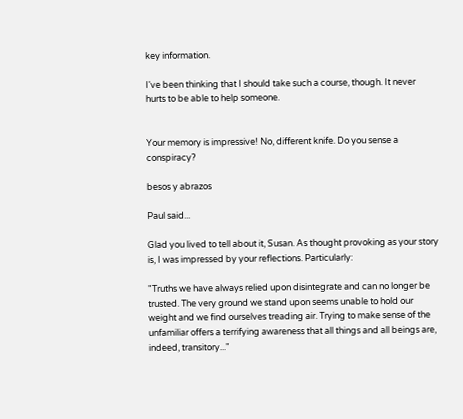key information.

I've been thinking that I should take such a course, though. It never hurts to be able to help someone.


Your memory is impressive! No, different knife. Do you sense a conspiracy?

besos y abrazos

Paul said...

Glad you lived to tell about it, Susan. As thought provoking as your story is, I was impressed by your reflections. Particularly:

"Truths we have always relied upon disintegrate and can no longer be trusted. The very ground we stand upon seems unable to hold our weight and we find ourselves treading air. Trying to make sense of the unfamiliar offers a terrifying awareness that all things and all beings are, indeed, transitory..."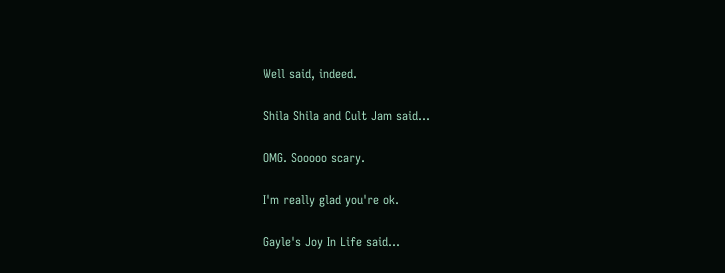Well said, indeed.

Shila Shila and Cult Jam said...

OMG. Sooooo scary.

I'm really glad you're ok.

Gayle's Joy In Life said...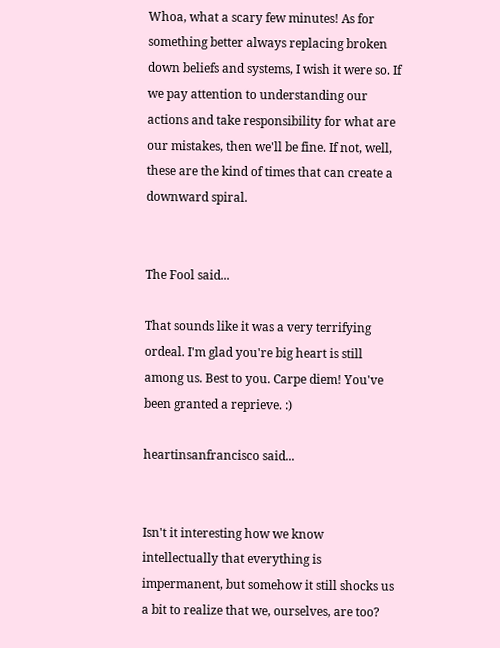Whoa, what a scary few minutes! As for something better always replacing broken down beliefs and systems, I wish it were so. If we pay attention to understanding our actions and take responsibility for what are our mistakes, then we'll be fine. If not, well, these are the kind of times that can create a downward spiral.


The Fool said...

That sounds like it was a very terrifying ordeal. I'm glad you're big heart is still among us. Best to you. Carpe diem! You've been granted a reprieve. :)

heartinsanfrancisco said...


Isn't it interesting how we know intellectually that everything is impermanent, but somehow it still shocks us a bit to realize that we, ourselves, are too?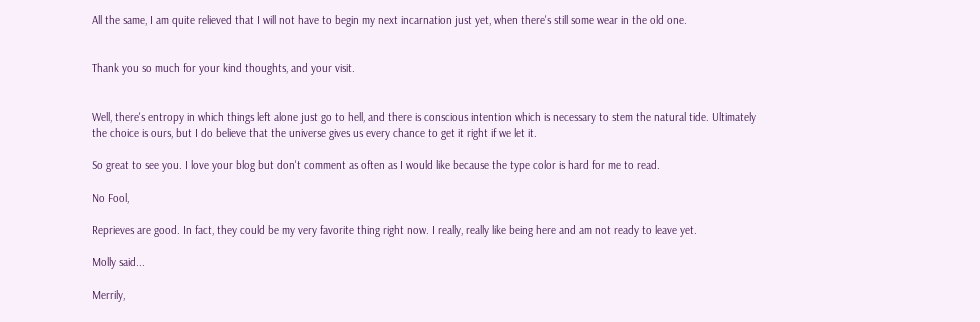All the same, I am quite relieved that I will not have to begin my next incarnation just yet, when there's still some wear in the old one.


Thank you so much for your kind thoughts, and your visit.


Well, there's entropy in which things left alone just go to hell, and there is conscious intention which is necessary to stem the natural tide. Ultimately the choice is ours, but I do believe that the universe gives us every chance to get it right if we let it.

So great to see you. I love your blog but don't comment as often as I would like because the type color is hard for me to read.

No Fool,

Reprieves are good. In fact, they could be my very favorite thing right now. I really, really like being here and am not ready to leave yet.

Molly said...

Merrily,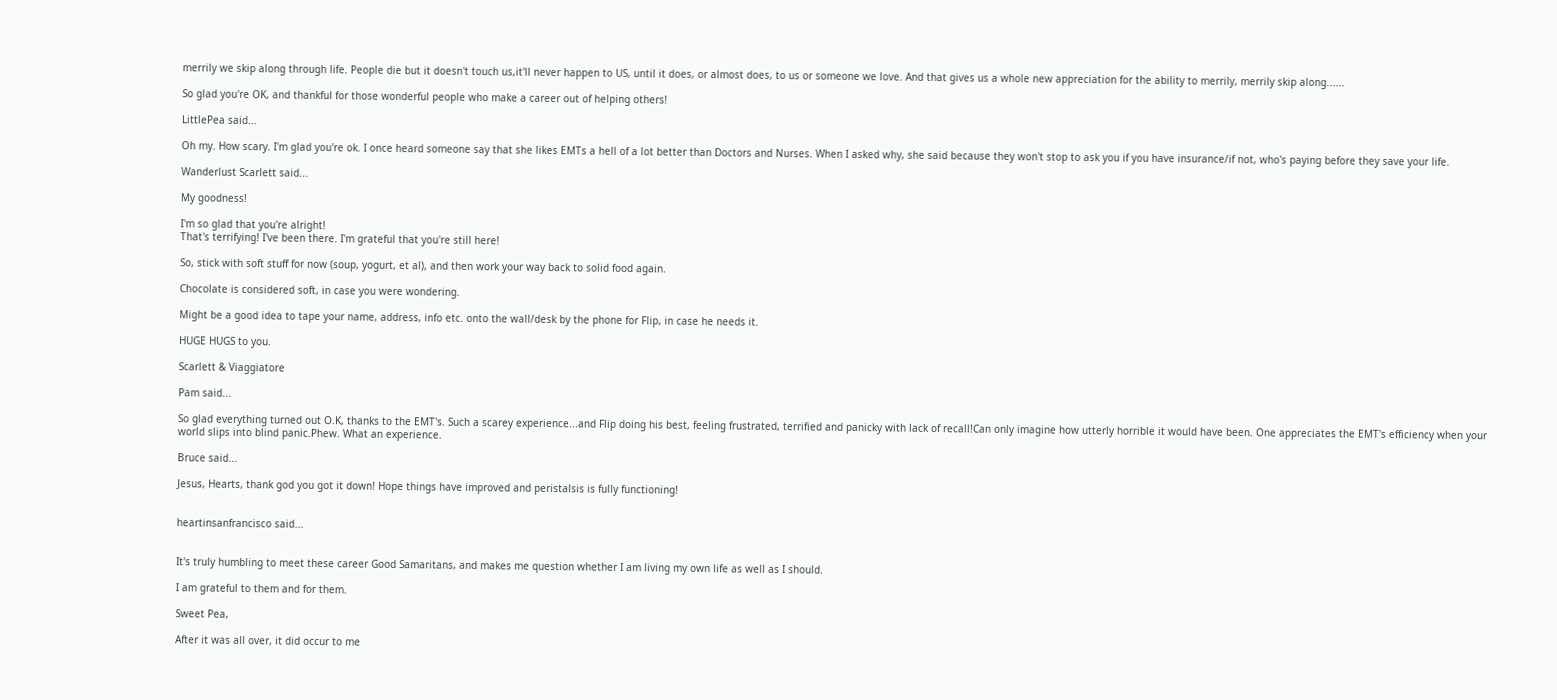merrily we skip along through life. People die but it doesn't touch us,it'll never happen to US, until it does, or almost does, to us or someone we love. And that gives us a whole new appreciation for the ability to merrily, merrily skip along......

So glad you're OK, and thankful for those wonderful people who make a career out of helping others!

LittlePea said...

Oh my. How scary. I'm glad you're ok. I once heard someone say that she likes EMTs a hell of a lot better than Doctors and Nurses. When I asked why, she said because they won't stop to ask you if you have insurance/if not, who's paying before they save your life.

Wanderlust Scarlett said...

My goodness!

I'm so glad that you're alright!
That's terrifying! I've been there. I'm grateful that you're still here!

So, stick with soft stuff for now (soup, yogurt, et al), and then work your way back to solid food again.

Chocolate is considered soft, in case you were wondering.

Might be a good idea to tape your name, address, info etc. onto the wall/desk by the phone for Flip, in case he needs it.

HUGE HUGS to you.

Scarlett & Viaggiatore

Pam said...

So glad everything turned out O.K, thanks to the EMT's. Such a scarey experience...and Flip doing his best, feeling frustrated, terrified and panicky with lack of recall!Can only imagine how utterly horrible it would have been. One appreciates the EMT's efficiency when your world slips into blind panic.Phew. What an experience.

Bruce said...

Jesus, Hearts, thank god you got it down! Hope things have improved and peristalsis is fully functioning!


heartinsanfrancisco said...


It's truly humbling to meet these career Good Samaritans, and makes me question whether I am living my own life as well as I should.

I am grateful to them and for them.

Sweet Pea,

After it was all over, it did occur to me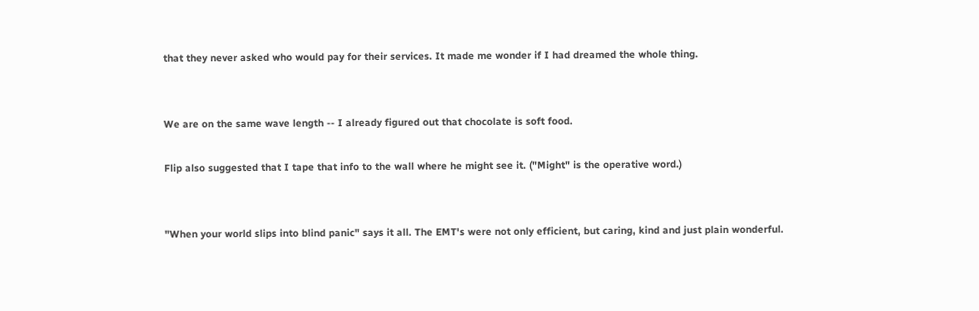that they never asked who would pay for their services. It made me wonder if I had dreamed the whole thing.


We are on the same wave length -- I already figured out that chocolate is soft food.

Flip also suggested that I tape that info to the wall where he might see it. ("Might" is the operative word.)


"When your world slips into blind panic" says it all. The EMT's were not only efficient, but caring, kind and just plain wonderful.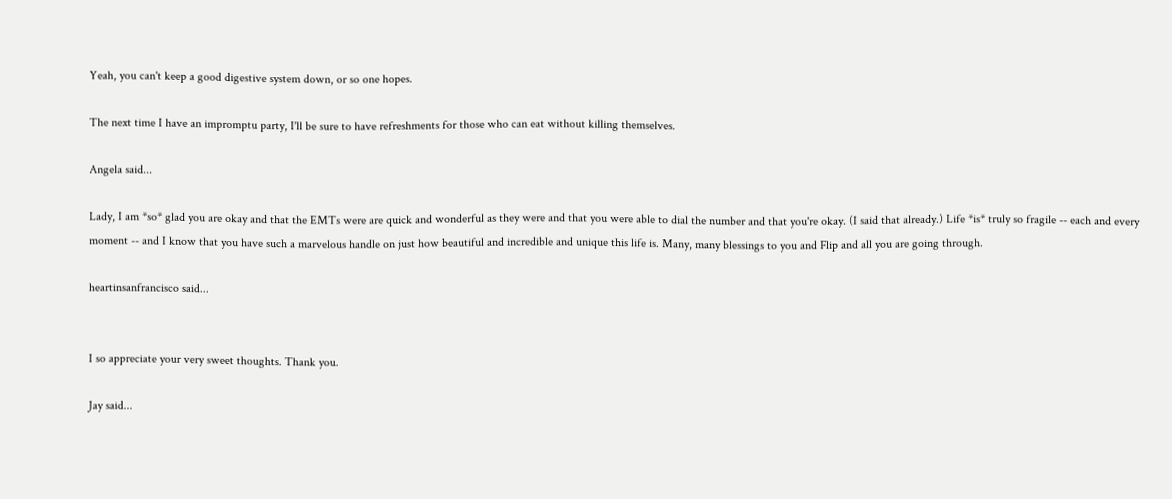Yeah, you can't keep a good digestive system down, or so one hopes.

The next time I have an impromptu party, I'll be sure to have refreshments for those who can eat without killing themselves.

Angela said...

Lady, I am *so* glad you are okay and that the EMTs were are quick and wonderful as they were and that you were able to dial the number and that you're okay. (I said that already.) Life *is* truly so fragile -- each and every moment -- and I know that you have such a marvelous handle on just how beautiful and incredible and unique this life is. Many, many blessings to you and Flip and all you are going through.

heartinsanfrancisco said...


I so appreciate your very sweet thoughts. Thank you.

Jay said...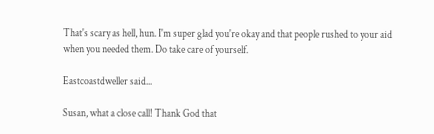That's scary as hell, hun. I'm super glad you're okay and that people rushed to your aid when you needed them. Do take care of yourself.

Eastcoastdweller said...

Susan, what a close call! Thank God that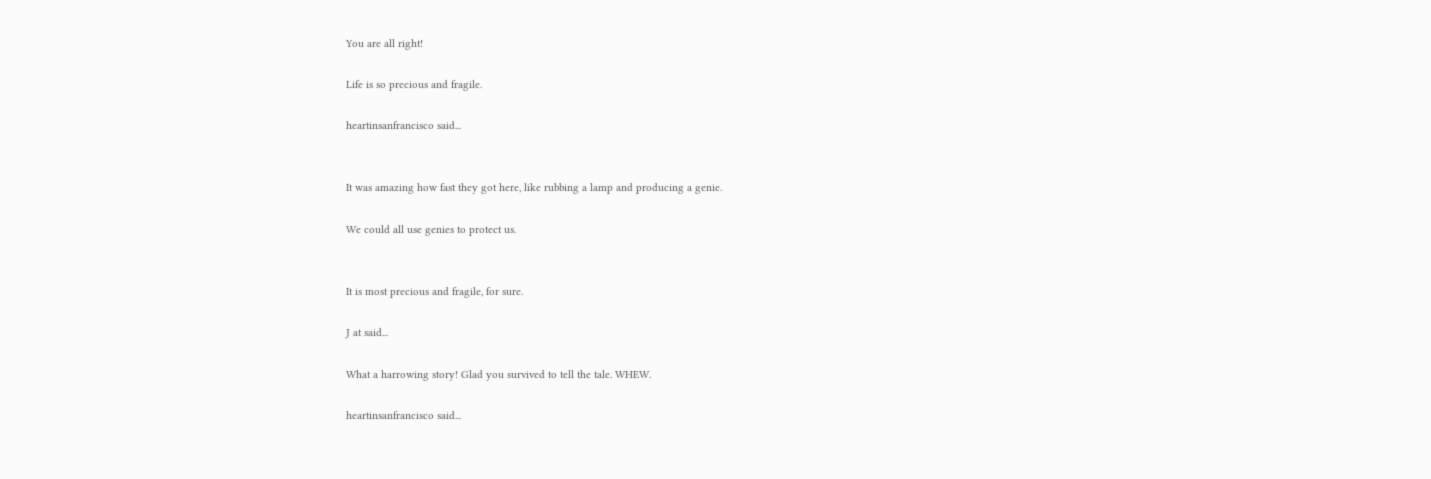You are all right!

Life is so precious and fragile.

heartinsanfrancisco said...


It was amazing how fast they got here, like rubbing a lamp and producing a genie.

We could all use genies to protect us.


It is most precious and fragile, for sure.

J at said...

What a harrowing story! Glad you survived to tell the tale. WHEW.

heartinsanfrancisco said...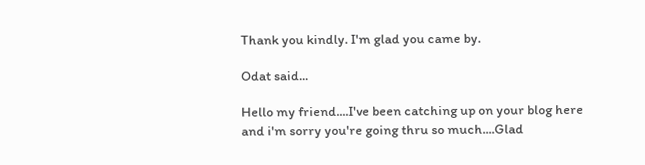Thank you kindly. I'm glad you came by.

Odat said...

Hello my friend....I've been catching up on your blog here and i'm sorry you're going thru so much....Glad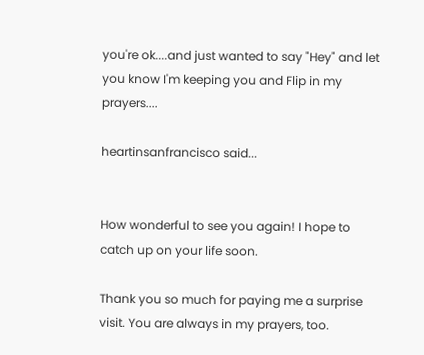you're ok....and just wanted to say "Hey" and let you know I'm keeping you and Flip in my prayers....

heartinsanfrancisco said...


How wonderful to see you again! I hope to catch up on your life soon.

Thank you so much for paying me a surprise visit. You are always in my prayers, too.